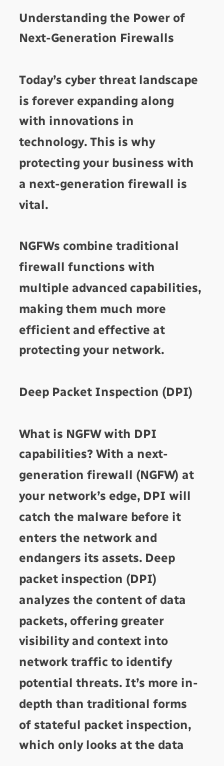Understanding the Power of Next-Generation Firewalls

Today’s cyber threat landscape is forever expanding along with innovations in technology. This is why protecting your business with a next-generation firewall is vital.

NGFWs combine traditional firewall functions with multiple advanced capabilities, making them much more efficient and effective at protecting your network.

Deep Packet Inspection (DPI)

What is NGFW with DPI capabilities? With a next-generation firewall (NGFW) at your network’s edge, DPI will catch the malware before it enters the network and endangers its assets. Deep packet inspection (DPI) analyzes the content of data packets, offering greater visibility and context into network traffic to identify potential threats. It’s more in-depth than traditional forms of stateful packet inspection, which only looks at the data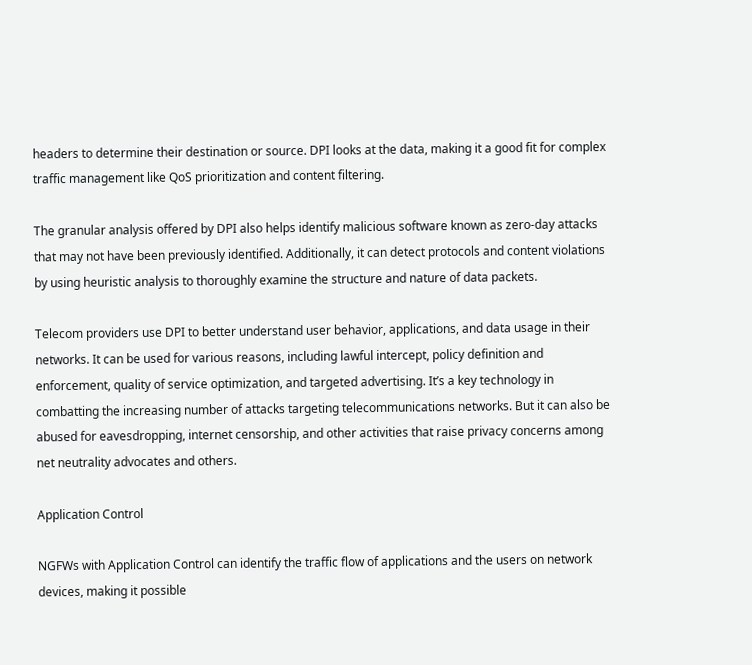headers to determine their destination or source. DPI looks at the data, making it a good fit for complex traffic management like QoS prioritization and content filtering.

The granular analysis offered by DPI also helps identify malicious software known as zero-day attacks that may not have been previously identified. Additionally, it can detect protocols and content violations by using heuristic analysis to thoroughly examine the structure and nature of data packets.

Telecom providers use DPI to better understand user behavior, applications, and data usage in their networks. It can be used for various reasons, including lawful intercept, policy definition and enforcement, quality of service optimization, and targeted advertising. It’s a key technology in combatting the increasing number of attacks targeting telecommunications networks. But it can also be abused for eavesdropping, internet censorship, and other activities that raise privacy concerns among net neutrality advocates and others.

Application Control

NGFWs with Application Control can identify the traffic flow of applications and the users on network devices, making it possible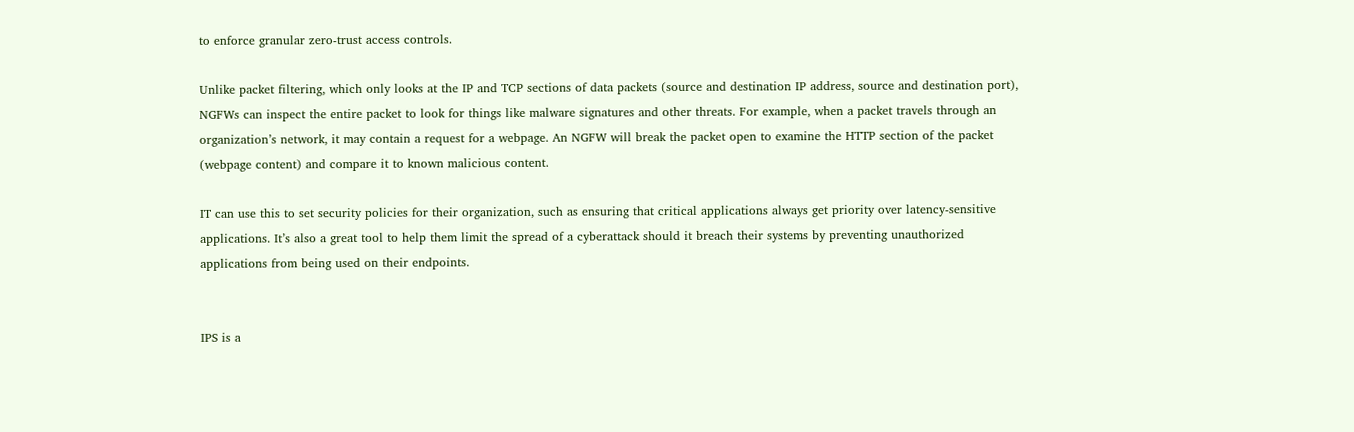to enforce granular zero-trust access controls.

Unlike packet filtering, which only looks at the IP and TCP sections of data packets (source and destination IP address, source and destination port), NGFWs can inspect the entire packet to look for things like malware signatures and other threats. For example, when a packet travels through an organization’s network, it may contain a request for a webpage. An NGFW will break the packet open to examine the HTTP section of the packet (webpage content) and compare it to known malicious content.

IT can use this to set security policies for their organization, such as ensuring that critical applications always get priority over latency-sensitive applications. It’s also a great tool to help them limit the spread of a cyberattack should it breach their systems by preventing unauthorized applications from being used on their endpoints.


IPS is a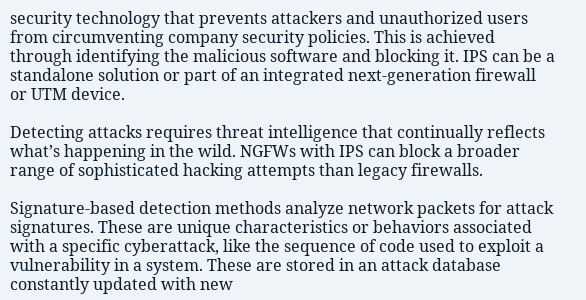security technology that prevents attackers and unauthorized users from circumventing company security policies. This is achieved through identifying the malicious software and blocking it. IPS can be a standalone solution or part of an integrated next-generation firewall or UTM device.

Detecting attacks requires threat intelligence that continually reflects what’s happening in the wild. NGFWs with IPS can block a broader range of sophisticated hacking attempts than legacy firewalls.

Signature-based detection methods analyze network packets for attack signatures. These are unique characteristics or behaviors associated with a specific cyberattack, like the sequence of code used to exploit a vulnerability in a system. These are stored in an attack database constantly updated with new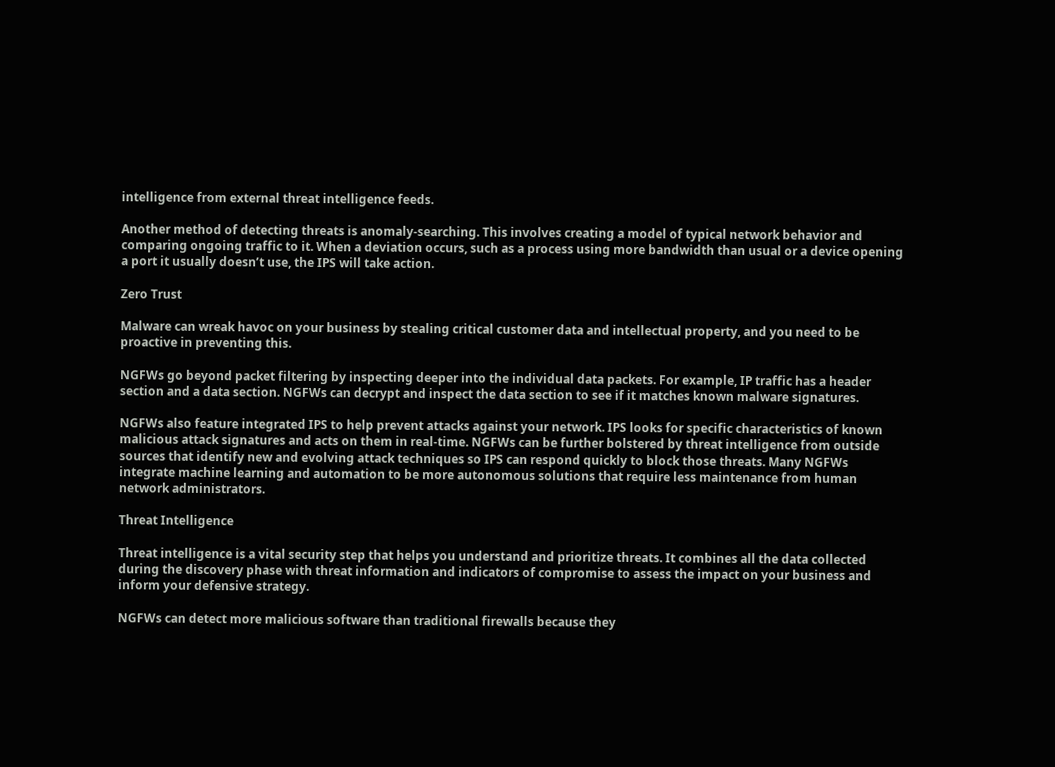intelligence from external threat intelligence feeds.

Another method of detecting threats is anomaly-searching. This involves creating a model of typical network behavior and comparing ongoing traffic to it. When a deviation occurs, such as a process using more bandwidth than usual or a device opening a port it usually doesn’t use, the IPS will take action.

Zero Trust

Malware can wreak havoc on your business by stealing critical customer data and intellectual property, and you need to be proactive in preventing this.

NGFWs go beyond packet filtering by inspecting deeper into the individual data packets. For example, IP traffic has a header section and a data section. NGFWs can decrypt and inspect the data section to see if it matches known malware signatures.

NGFWs also feature integrated IPS to help prevent attacks against your network. IPS looks for specific characteristics of known malicious attack signatures and acts on them in real-time. NGFWs can be further bolstered by threat intelligence from outside sources that identify new and evolving attack techniques so IPS can respond quickly to block those threats. Many NGFWs integrate machine learning and automation to be more autonomous solutions that require less maintenance from human network administrators.

Threat Intelligence

Threat intelligence is a vital security step that helps you understand and prioritize threats. It combines all the data collected during the discovery phase with threat information and indicators of compromise to assess the impact on your business and inform your defensive strategy.

NGFWs can detect more malicious software than traditional firewalls because they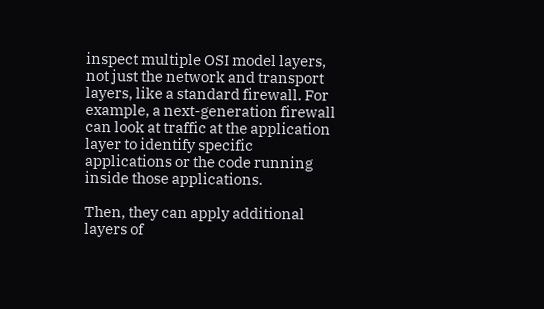inspect multiple OSI model layers, not just the network and transport layers, like a standard firewall. For example, a next-generation firewall can look at traffic at the application layer to identify specific applications or the code running inside those applications.

Then, they can apply additional layers of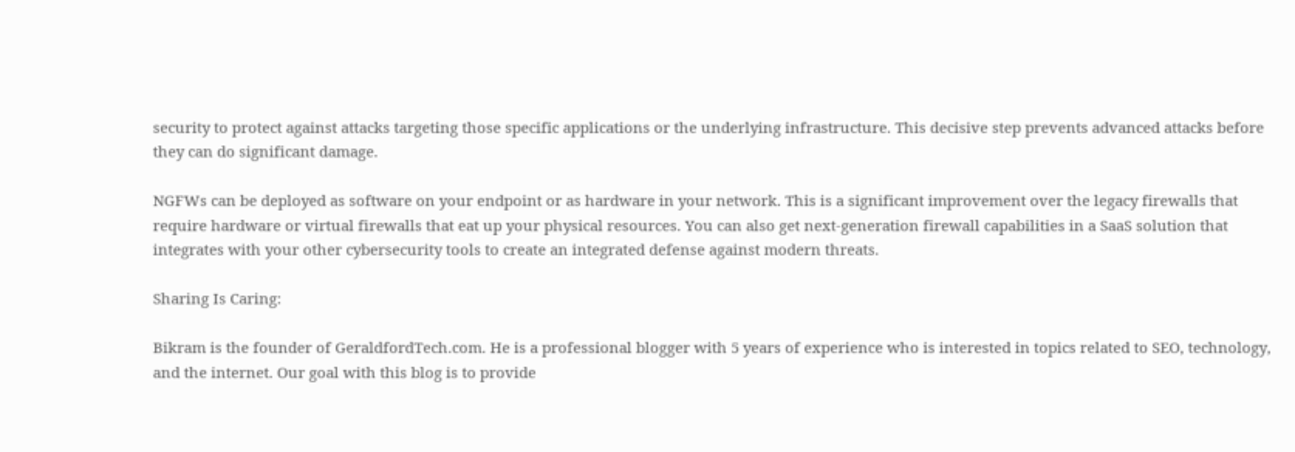security to protect against attacks targeting those specific applications or the underlying infrastructure. This decisive step prevents advanced attacks before they can do significant damage.

NGFWs can be deployed as software on your endpoint or as hardware in your network. This is a significant improvement over the legacy firewalls that require hardware or virtual firewalls that eat up your physical resources. You can also get next-generation firewall capabilities in a SaaS solution that integrates with your other cybersecurity tools to create an integrated defense against modern threats.

Sharing Is Caring:

Bikram is the founder of GeraldfordTech.com. He is a professional blogger with 5 years of experience who is interested in topics related to SEO, technology, and the internet. Our goal with this blog is to provide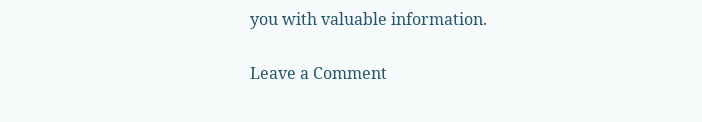you with valuable information.

Leave a Comment